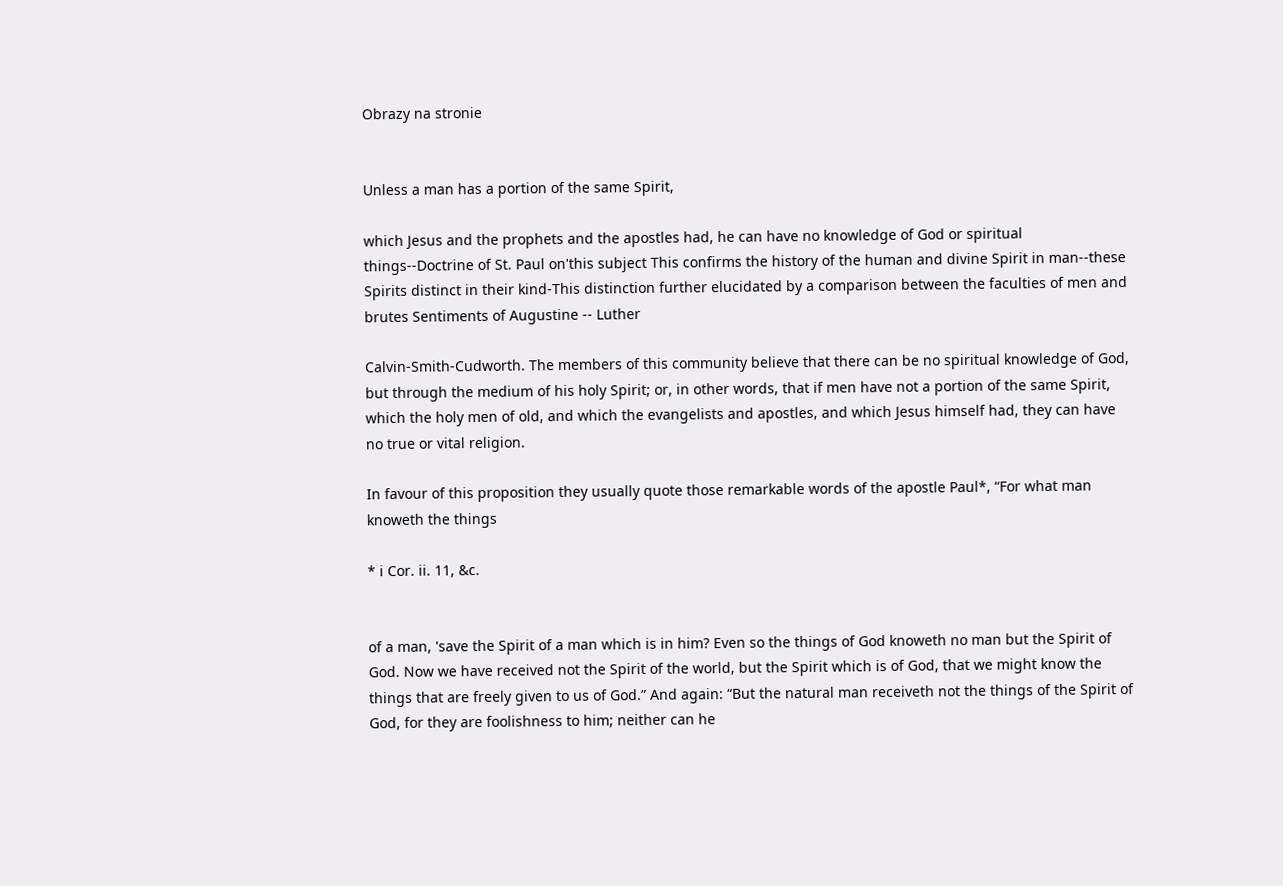Obrazy na stronie


Unless a man has a portion of the same Spirit,

which Jesus and the prophets and the apostles had, he can have no knowledge of God or spiritual things--Doctrine of St. Paul on'this subject This confirms the history of the human and divine Spirit in man--these Spirits distinct in their kind-This distinction further elucidated by a comparison between the faculties of men and brutes Sentiments of Augustine -- Luther

Calvin-Smith-Cudworth. The members of this community believe that there can be no spiritual knowledge of God, but through the medium of his holy Spirit; or, in other words, that if men have not a portion of the same Spirit, which the holy men of old, and which the evangelists and apostles, and which Jesus himself had, they can have no true or vital religion.

In favour of this proposition they usually quote those remarkable words of the apostle Paul*, “For what man knoweth the things

* i Cor. ii. 11, &c.


of a man, 'save the Spirit of a man which is in him? Even so the things of God knoweth no man but the Spirit of God. Now we have received not the Spirit of the world, but the Spirit which is of God, that we might know the things that are freely given to us of God.” And again: “But the natural man receiveth not the things of the Spirit of God, for they are foolishness to him; neither can he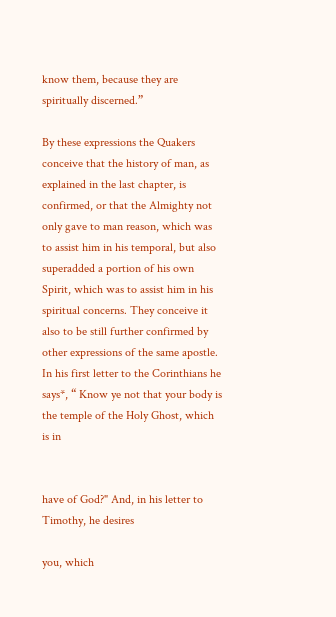know them, because they are spiritually discerned.”

By these expressions the Quakers conceive that the history of man, as explained in the last chapter, is confirmed, or that the Almighty not only gave to man reason, which was to assist him in his temporal, but also superadded a portion of his own Spirit, which was to assist him in his spiritual concerns. They conceive it also to be still further confirmed by other expressions of the same apostle. In his first letter to the Corinthians he says*, “ Know ye not that your body is the temple of the Holy Ghost, which is in


have of God?" And, in his letter to Timothy, he desires

you, which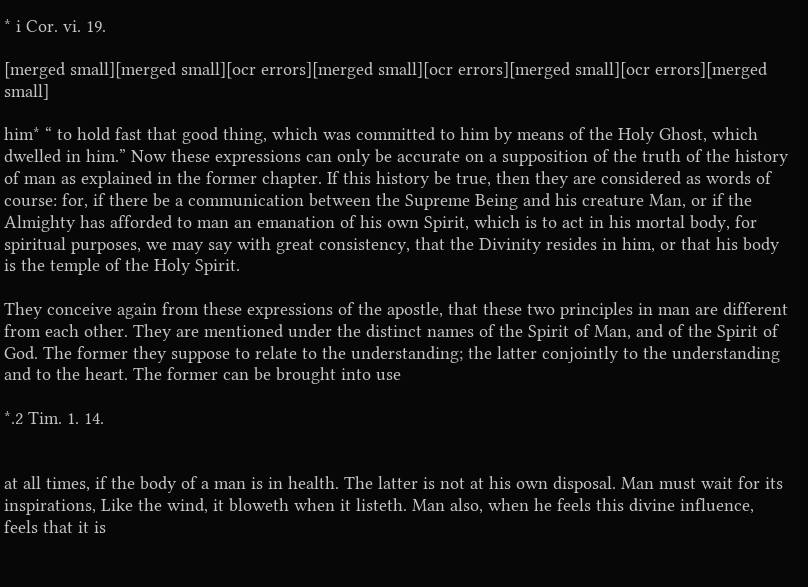* i Cor. vi. 19.

[merged small][merged small][ocr errors][merged small][ocr errors][merged small][ocr errors][merged small]

him* “ to hold fast that good thing, which was committed to him by means of the Holy Ghost, which dwelled in him.” Now these expressions can only be accurate on a supposition of the truth of the history of man as explained in the former chapter. If this history be true, then they are considered as words of course: for, if there be a communication between the Supreme Being and his creature Man, or if the Almighty has afforded to man an emanation of his own Spirit, which is to act in his mortal body, for spiritual purposes, we may say with great consistency, that the Divinity resides in him, or that his body is the temple of the Holy Spirit.

They conceive again from these expressions of the apostle, that these two principles in man are different from each other. They are mentioned under the distinct names of the Spirit of Man, and of the Spirit of God. The former they suppose to relate to the understanding; the latter conjointly to the understanding and to the heart. The former can be brought into use

*.2 Tim. 1. 14.


at all times, if the body of a man is in health. The latter is not at his own disposal. Man must wait for its inspirations, Like the wind, it bloweth when it listeth. Man also, when he feels this divine influence, feels that it is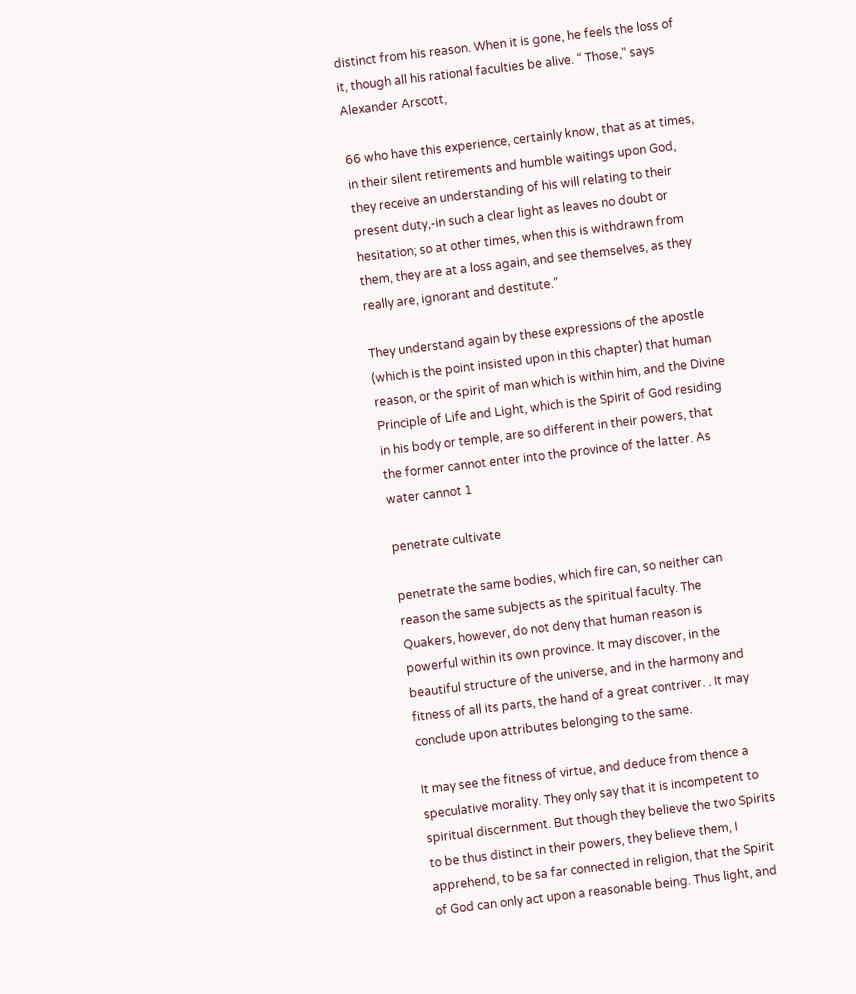distinct from his reason. When it is gone, he feels the loss of it, though all his rational faculties be alive. “ Those,” says Alexander Arscott,

66 who have this experience, certainly know, that as at times, in their silent retirements and humble waitings upon God, they receive an understanding of his will relating to their present duty,-in such a clear light as leaves no doubt or hesitation; so at other times, when this is withdrawn from them, they are at a loss again, and see themselves, as they really are, ignorant and destitute.”

They understand again by these expressions of the apostle (which is the point insisted upon in this chapter) that human reason, or the spirit of man which is within him, and the Divine Principle of Life and Light, which is the Spirit of God residing in his body or temple, are so different in their powers, that the former cannot enter into the province of the latter. As water cannot 1

penetrate cultivate

penetrate the same bodies, which fire can, so neither can reason the same subjects as the spiritual faculty. The Quakers, however, do not deny that human reason is powerful within its own province. It may discover, in the beautiful structure of the universe, and in the harmony and fitness of all its parts, the hand of a great contriver. . It may conclude upon attributes belonging to the same.

It may see the fitness of virtue, and deduce from thence a speculative morality. They only say that it is incompetent to spiritual discernment. But though they believe the two Spirits to be thus distinct in their powers, they believe them, I apprehend, to be sa far connected in religion, that the Spirit of God can only act upon a reasonable being. Thus light, and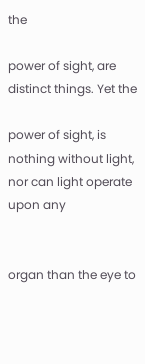the

power of sight, are distinct things. Yet the

power of sight, is nothing without light, nor can light operate upon any


organ than the eye to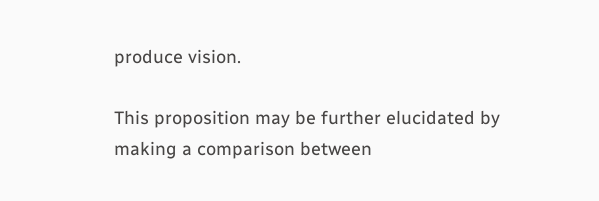produce vision.

This proposition may be further elucidated by making a comparison between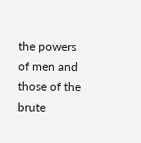the powers of men and those of the brute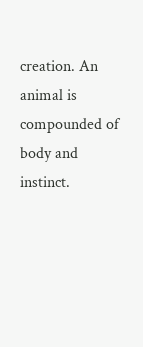creation. An animal is compounded of body and instinct.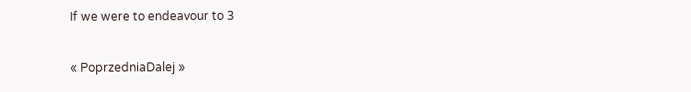If we were to endeavour to 3

« PoprzedniaDalej »